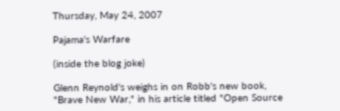Thursday, May 24, 2007

Pajama's Warfare

(inside the blog joke)

Glenn Reynold's weighs in on Robb's new book, "Brave New War," in his article titled "Open Source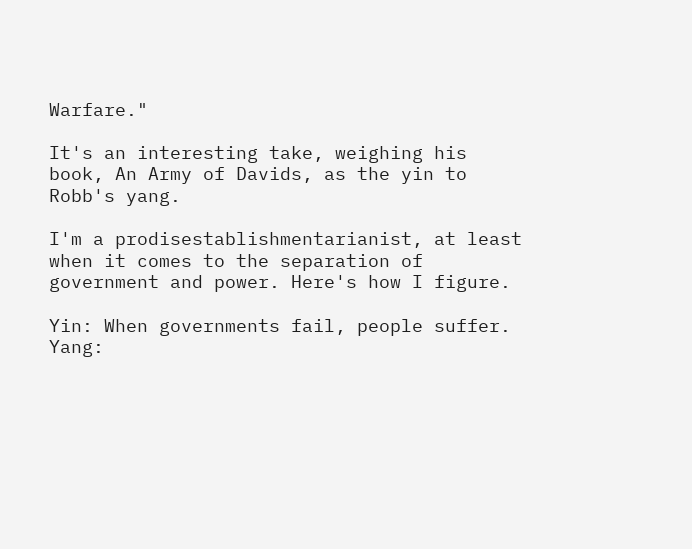Warfare."

It's an interesting take, weighing his book, An Army of Davids, as the yin to Robb's yang.

I'm a prodisestablishmentarianist, at least when it comes to the separation of government and power. Here's how I figure.

Yin: When governments fail, people suffer.
Yang: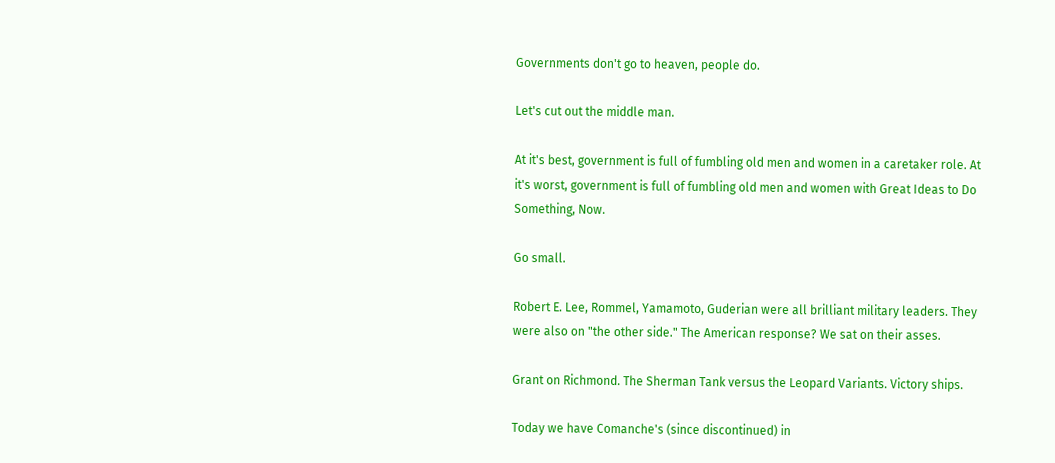Governments don't go to heaven, people do.

Let's cut out the middle man.

At it's best, government is full of fumbling old men and women in a caretaker role. At it's worst, government is full of fumbling old men and women with Great Ideas to Do Something, Now.

Go small.

Robert E. Lee, Rommel, Yamamoto, Guderian were all brilliant military leaders. They were also on "the other side." The American response? We sat on their asses.

Grant on Richmond. The Sherman Tank versus the Leopard Variants. Victory ships.

Today we have Comanche's (since discontinued) in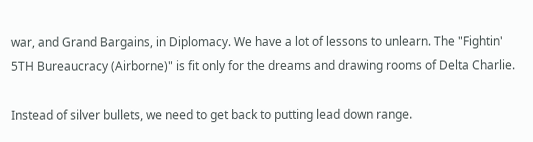war, and Grand Bargains, in Diplomacy. We have a lot of lessons to unlearn. The "Fightin' 5TH Bureaucracy (Airborne)" is fit only for the dreams and drawing rooms of Delta Charlie.

Instead of silver bullets, we need to get back to putting lead down range.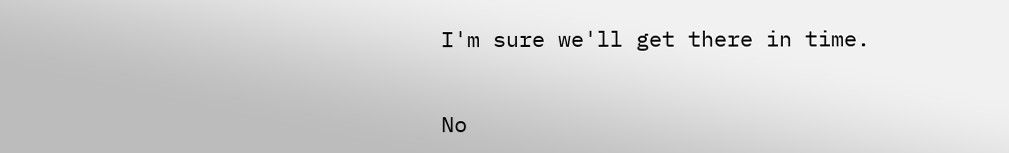I'm sure we'll get there in time.


No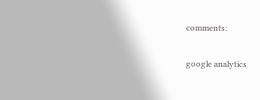comments:

google analytics